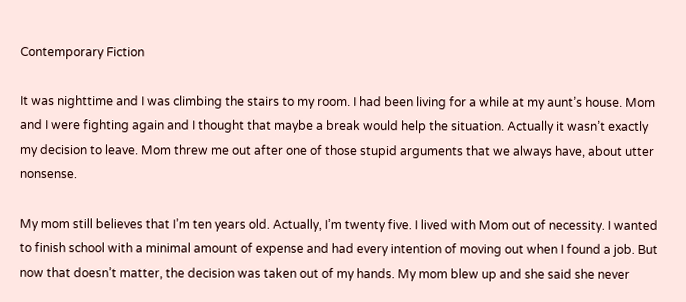Contemporary Fiction

It was nighttime and I was climbing the stairs to my room. I had been living for a while at my aunt’s house. Mom and I were fighting again and I thought that maybe a break would help the situation. Actually it wasn’t exactly my decision to leave. Mom threw me out after one of those stupid arguments that we always have, about utter nonsense.

My mom still believes that I’m ten years old. Actually, I’m twenty five. I lived with Mom out of necessity. I wanted to finish school with a minimal amount of expense and had every intention of moving out when I found a job. But now that doesn’t matter, the decision was taken out of my hands. My mom blew up and she said she never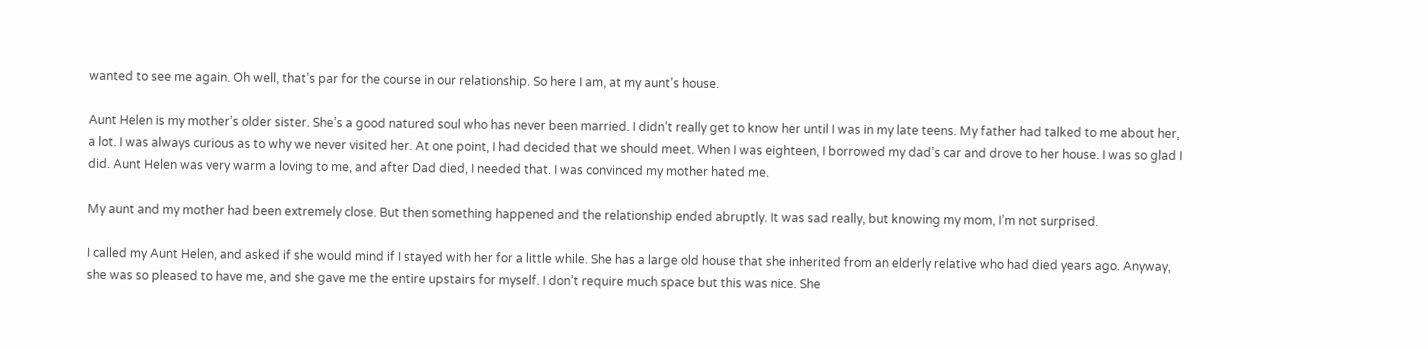wanted to see me again. Oh well, that’s par for the course in our relationship. So here I am, at my aunt’s house.

Aunt Helen is my mother’s older sister. She’s a good natured soul who has never been married. I didn’t really get to know her until I was in my late teens. My father had talked to me about her, a lot. I was always curious as to why we never visited her. At one point, I had decided that we should meet. When I was eighteen, I borrowed my dad’s car and drove to her house. I was so glad I did. Aunt Helen was very warm a loving to me, and after Dad died, I needed that. I was convinced my mother hated me.

My aunt and my mother had been extremely close. But then something happened and the relationship ended abruptly. It was sad really, but knowing my mom, I’m not surprised.

I called my Aunt Helen, and asked if she would mind if I stayed with her for a little while. She has a large old house that she inherited from an elderly relative who had died years ago. Anyway, she was so pleased to have me, and she gave me the entire upstairs for myself. I don’t require much space but this was nice. She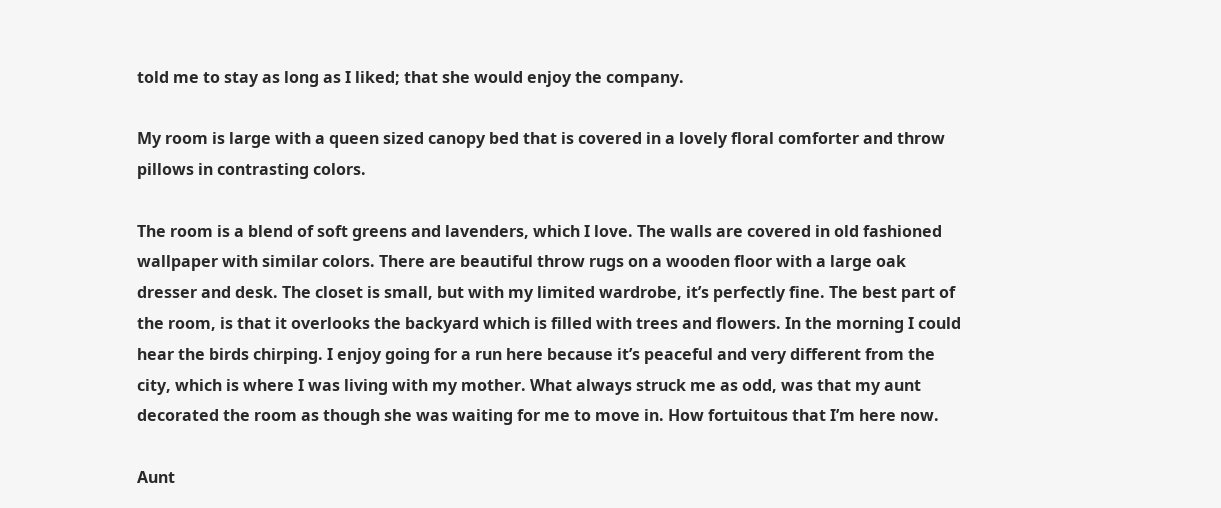told me to stay as long as I liked; that she would enjoy the company.

My room is large with a queen sized canopy bed that is covered in a lovely floral comforter and throw pillows in contrasting colors.

The room is a blend of soft greens and lavenders, which I love. The walls are covered in old fashioned wallpaper with similar colors. There are beautiful throw rugs on a wooden floor with a large oak dresser and desk. The closet is small, but with my limited wardrobe, it’s perfectly fine. The best part of the room, is that it overlooks the backyard which is filled with trees and flowers. In the morning I could hear the birds chirping. I enjoy going for a run here because it’s peaceful and very different from the city, which is where I was living with my mother. What always struck me as odd, was that my aunt decorated the room as though she was waiting for me to move in. How fortuitous that I’m here now.

Aunt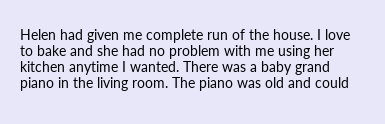Helen had given me complete run of the house. I love to bake and she had no problem with me using her kitchen anytime I wanted. There was a baby grand piano in the living room. The piano was old and could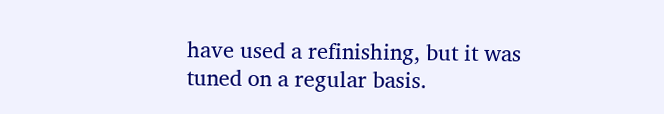have used a refinishing, but it was tuned on a regular basis.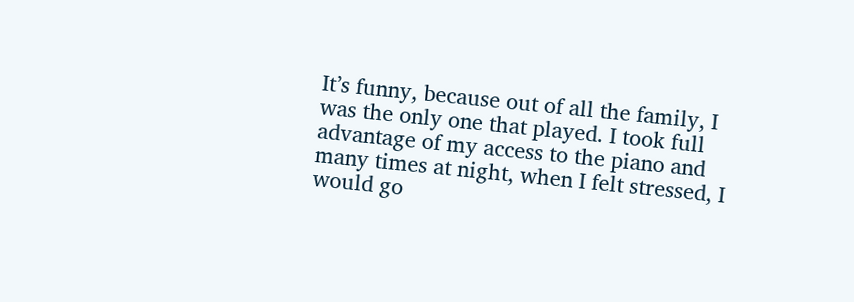It’s funny, because out of all the family, I was the only one that played. I took full advantage of my access to the piano and many times at night, when I felt stressed, I would go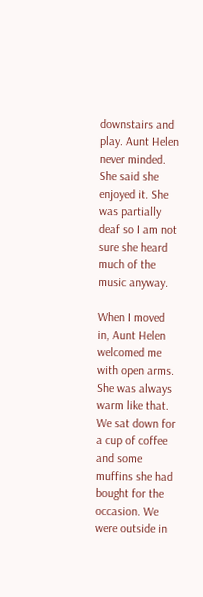downstairs and play. Aunt Helen never minded. She said she enjoyed it. She was partially deaf so I am not sure she heard much of the music anyway.

When I moved in, Aunt Helen welcomed me with open arms. She was always warm like that. We sat down for a cup of coffee and some muffins she had bought for the occasion. We were outside in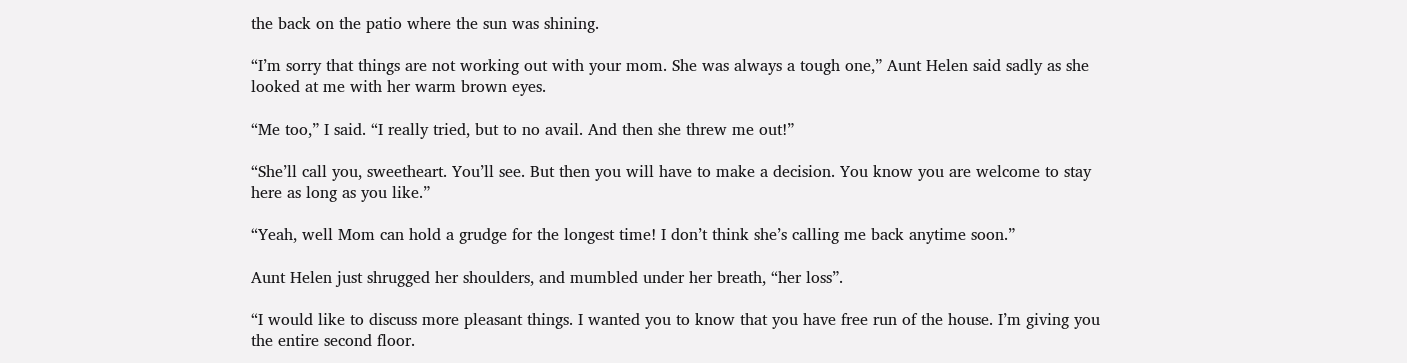the back on the patio where the sun was shining.

“I’m sorry that things are not working out with your mom. She was always a tough one,” Aunt Helen said sadly as she looked at me with her warm brown eyes.

“Me too,” I said. “I really tried, but to no avail. And then she threw me out!”

“She’ll call you, sweetheart. You’ll see. But then you will have to make a decision. You know you are welcome to stay here as long as you like.”

“Yeah, well Mom can hold a grudge for the longest time! I don’t think she’s calling me back anytime soon.”

Aunt Helen just shrugged her shoulders, and mumbled under her breath, “her loss”.

“I would like to discuss more pleasant things. I wanted you to know that you have free run of the house. I’m giving you the entire second floor.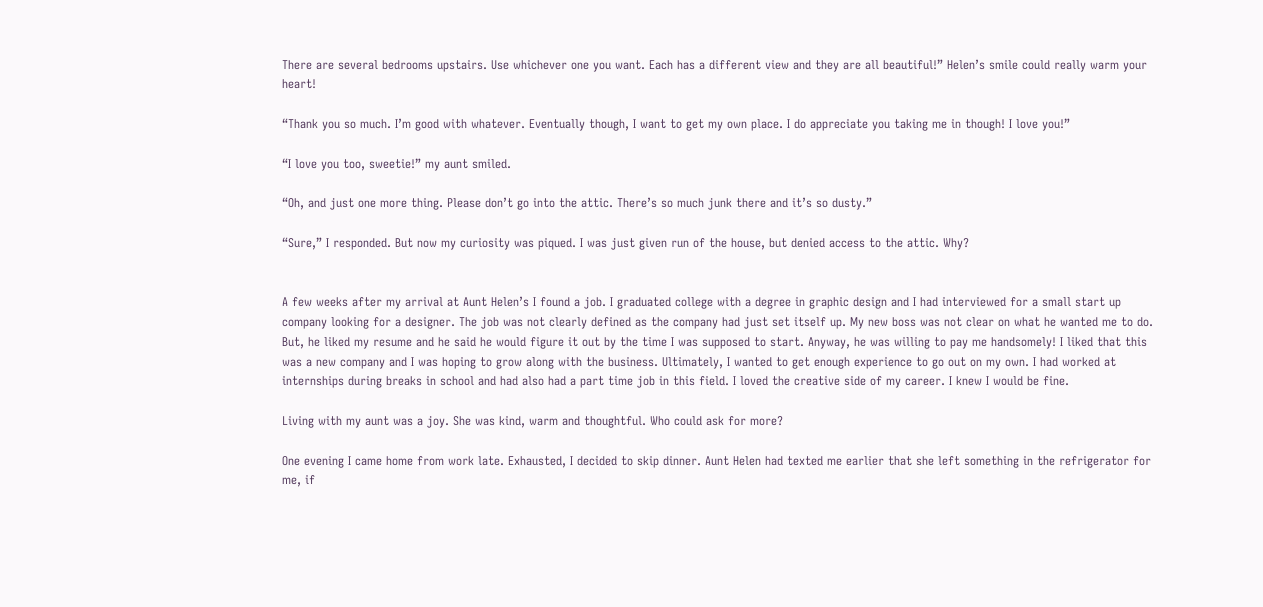There are several bedrooms upstairs. Use whichever one you want. Each has a different view and they are all beautiful!” Helen’s smile could really warm your heart!

“Thank you so much. I’m good with whatever. Eventually though, I want to get my own place. I do appreciate you taking me in though! I love you!”

“I love you too, sweetie!” my aunt smiled.

“Oh, and just one more thing. Please don’t go into the attic. There’s so much junk there and it’s so dusty.”

“Sure,” I responded. But now my curiosity was piqued. I was just given run of the house, but denied access to the attic. Why?


A few weeks after my arrival at Aunt Helen’s I found a job. I graduated college with a degree in graphic design and I had interviewed for a small start up company looking for a designer. The job was not clearly defined as the company had just set itself up. My new boss was not clear on what he wanted me to do. But, he liked my resume and he said he would figure it out by the time I was supposed to start. Anyway, he was willing to pay me handsomely! I liked that this was a new company and I was hoping to grow along with the business. Ultimately, I wanted to get enough experience to go out on my own. I had worked at internships during breaks in school and had also had a part time job in this field. I loved the creative side of my career. I knew I would be fine.

Living with my aunt was a joy. She was kind, warm and thoughtful. Who could ask for more?

One evening I came home from work late. Exhausted, I decided to skip dinner. Aunt Helen had texted me earlier that she left something in the refrigerator for me, if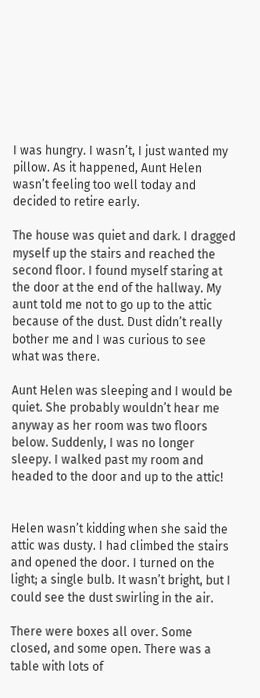I was hungry. I wasn’t, I just wanted my pillow. As it happened, Aunt Helen wasn’t feeling too well today and decided to retire early.

The house was quiet and dark. I dragged myself up the stairs and reached the second floor. I found myself staring at the door at the end of the hallway. My aunt told me not to go up to the attic because of the dust. Dust didn’t really bother me and I was curious to see what was there.

Aunt Helen was sleeping and I would be quiet. She probably wouldn’t hear me anyway as her room was two floors below. Suddenly, I was no longer sleepy. I walked past my room and headed to the door and up to the attic!


Helen wasn’t kidding when she said the attic was dusty. I had climbed the stairs and opened the door. I turned on the light; a single bulb. It wasn’t bright, but I could see the dust swirling in the air.

There were boxes all over. Some closed, and some open. There was a table with lots of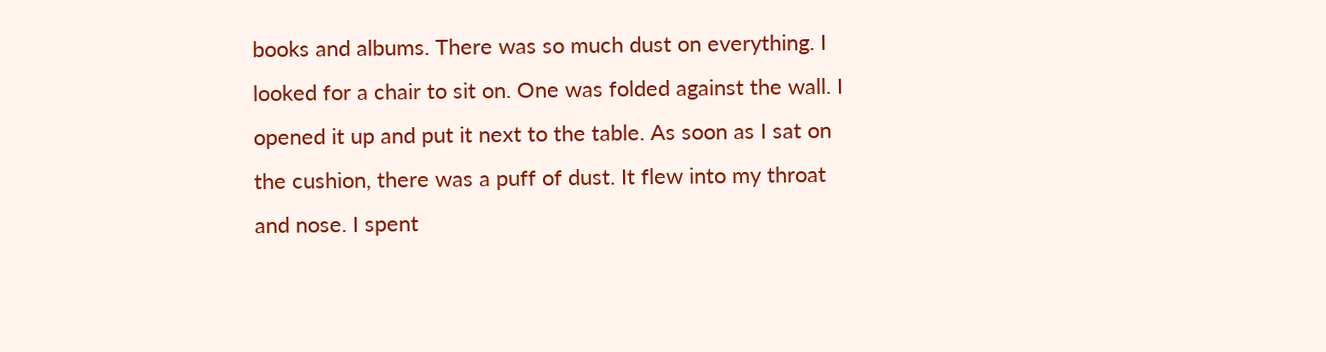books and albums. There was so much dust on everything. I looked for a chair to sit on. One was folded against the wall. I opened it up and put it next to the table. As soon as I sat on the cushion, there was a puff of dust. It flew into my throat and nose. I spent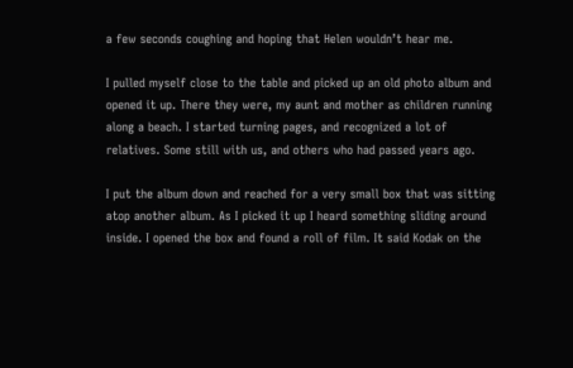a few seconds coughing and hoping that Helen wouldn’t hear me.

I pulled myself close to the table and picked up an old photo album and opened it up. There they were, my aunt and mother as children running along a beach. I started turning pages, and recognized a lot of relatives. Some still with us, and others who had passed years ago.

I put the album down and reached for a very small box that was sitting atop another album. As I picked it up I heard something sliding around inside. I opened the box and found a roll of film. It said Kodak on the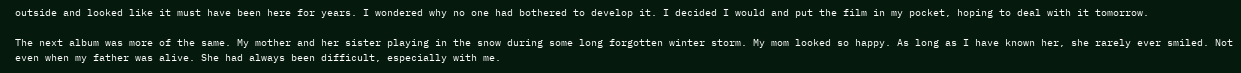outside and looked like it must have been here for years. I wondered why no one had bothered to develop it. I decided I would and put the film in my pocket, hoping to deal with it tomorrow.

The next album was more of the same. My mother and her sister playing in the snow during some long forgotten winter storm. My mom looked so happy. As long as I have known her, she rarely ever smiled. Not even when my father was alive. She had always been difficult, especially with me.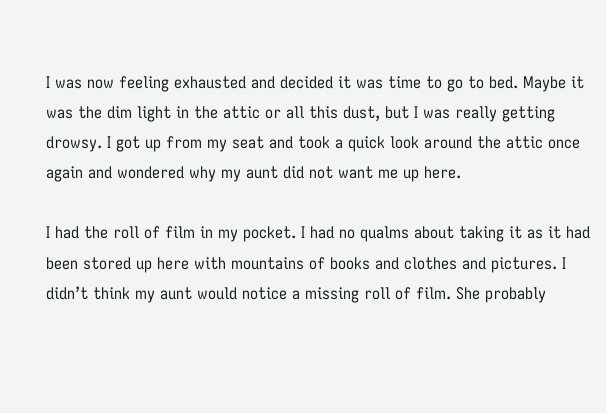I was now feeling exhausted and decided it was time to go to bed. Maybe it was the dim light in the attic or all this dust, but I was really getting drowsy. I got up from my seat and took a quick look around the attic once again and wondered why my aunt did not want me up here.

I had the roll of film in my pocket. I had no qualms about taking it as it had been stored up here with mountains of books and clothes and pictures. I didn’t think my aunt would notice a missing roll of film. She probably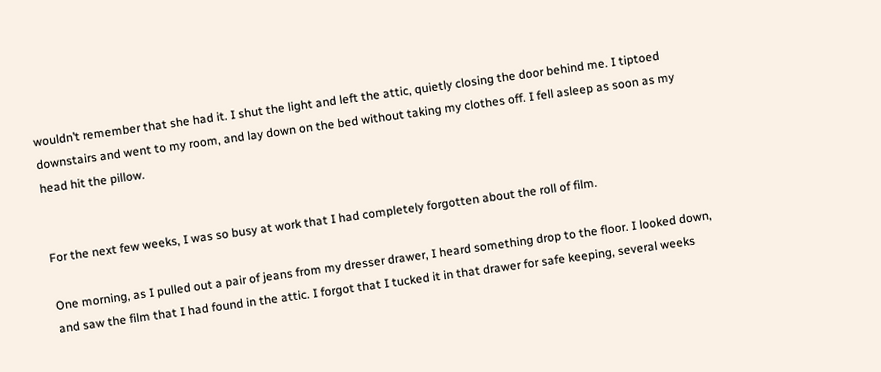wouldn’t remember that she had it. I shut the light and left the attic, quietly closing the door behind me. I tiptoed downstairs and went to my room, and lay down on the bed without taking my clothes off. I fell asleep as soon as my head hit the pillow.


For the next few weeks, I was so busy at work that I had completely forgotten about the roll of film.

One morning, as I pulled out a pair of jeans from my dresser drawer, I heard something drop to the floor. I looked down, and saw the film that I had found in the attic. I forgot that I tucked it in that drawer for safe keeping, several weeks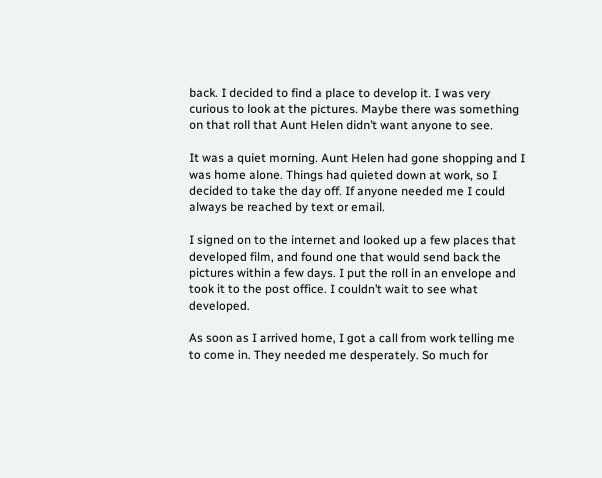back. I decided to find a place to develop it. I was very curious to look at the pictures. Maybe there was something on that roll that Aunt Helen didn’t want anyone to see.

It was a quiet morning. Aunt Helen had gone shopping and I was home alone. Things had quieted down at work, so I decided to take the day off. If anyone needed me I could always be reached by text or email.

I signed on to the internet and looked up a few places that developed film, and found one that would send back the pictures within a few days. I put the roll in an envelope and took it to the post office. I couldn’t wait to see what developed.

As soon as I arrived home, I got a call from work telling me to come in. They needed me desperately. So much for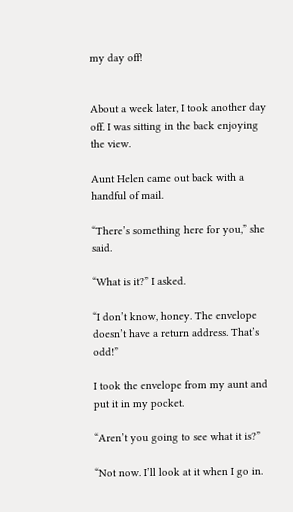my day off!


About a week later, I took another day off. I was sitting in the back enjoying the view.

Aunt Helen came out back with a handful of mail.

“There’s something here for you,” she said.

“What is it?” I asked.

“I don’t know, honey. The envelope doesn’t have a return address. That’s odd!”

I took the envelope from my aunt and put it in my pocket.

“Aren’t you going to see what it is?”

“Not now. I’ll look at it when I go in.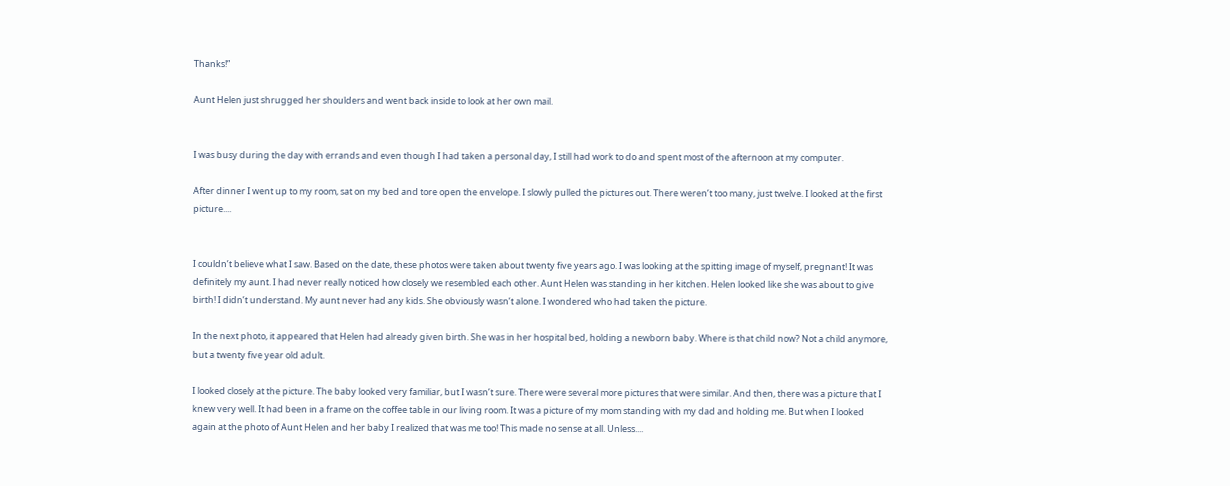Thanks!”

Aunt Helen just shrugged her shoulders and went back inside to look at her own mail.


I was busy during the day with errands and even though I had taken a personal day, I still had work to do and spent most of the afternoon at my computer.

After dinner I went up to my room, sat on my bed and tore open the envelope. I slowly pulled the pictures out. There weren’t too many, just twelve. I looked at the first picture....


I couldn’t believe what I saw. Based on the date, these photos were taken about twenty five years ago. I was looking at the spitting image of myself, pregnant! It was definitely my aunt. I had never really noticed how closely we resembled each other. Aunt Helen was standing in her kitchen. Helen looked like she was about to give birth! I didn’t understand. My aunt never had any kids. She obviously wasn’t alone. I wondered who had taken the picture.

In the next photo, it appeared that Helen had already given birth. She was in her hospital bed, holding a newborn baby. Where is that child now? Not a child anymore, but a twenty five year old adult.

I looked closely at the picture. The baby looked very familiar, but I wasn’t sure. There were several more pictures that were similar. And then, there was a picture that I knew very well. It had been in a frame on the coffee table in our living room. It was a picture of my mom standing with my dad and holding me. But when I looked again at the photo of Aunt Helen and her baby I realized that was me too! This made no sense at all. Unless....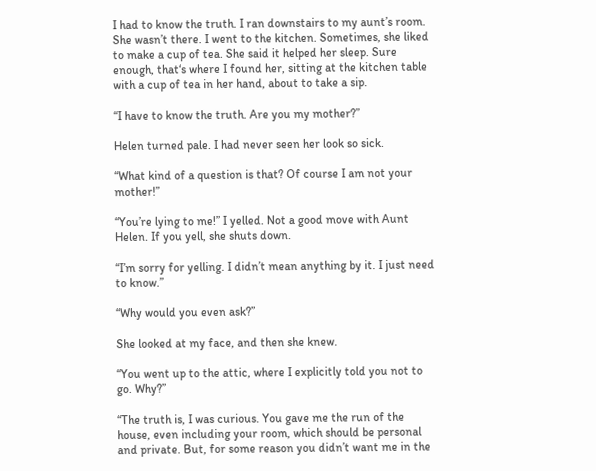I had to know the truth. I ran downstairs to my aunt’s room. She wasn’t there. I went to the kitchen. Sometimes, she liked to make a cup of tea. She said it helped her sleep. Sure enough, that‘s where I found her, sitting at the kitchen table with a cup of tea in her hand, about to take a sip.

“I have to know the truth. Are you my mother?”

Helen turned pale. I had never seen her look so sick.

“What kind of a question is that? Of course I am not your mother!”

“You’re lying to me!” I yelled. Not a good move with Aunt Helen. If you yell, she shuts down.

“I’m sorry for yelling. I didn’t mean anything by it. I just need to know.”

“Why would you even ask?”

She looked at my face, and then she knew.

“You went up to the attic, where I explicitly told you not to go. Why?”

“The truth is, I was curious. You gave me the run of the house, even including your room, which should be personal and private. But, for some reason you didn’t want me in the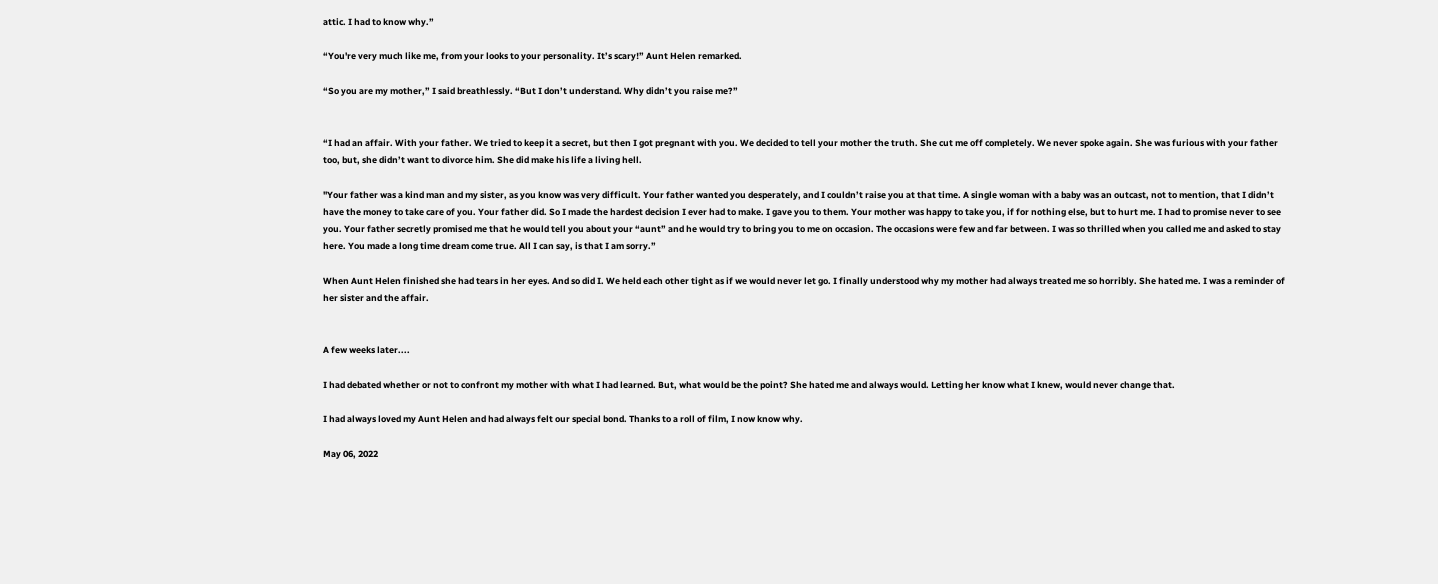attic. I had to know why.”

“You're very much like me, from your looks to your personality. It’s scary!” Aunt Helen remarked.

“So you are my mother,” I said breathlessly. “But I don’t understand. Why didn’t you raise me?”


“I had an affair. With your father. We tried to keep it a secret, but then I got pregnant with you. We decided to tell your mother the truth. She cut me off completely. We never spoke again. She was furious with your father too, but, she didn’t want to divorce him. She did make his life a living hell.

"Your father was a kind man and my sister, as you know was very difficult. Your father wanted you desperately, and I couldn’t raise you at that time. A single woman with a baby was an outcast, not to mention, that I didn’t have the money to take care of you. Your father did. So I made the hardest decision I ever had to make. I gave you to them. Your mother was happy to take you, if for nothing else, but to hurt me. I had to promise never to see you. Your father secretly promised me that he would tell you about your “aunt” and he would try to bring you to me on occasion. The occasions were few and far between. I was so thrilled when you called me and asked to stay here. You made a long time dream come true. All I can say, is that I am sorry.”

When Aunt Helen finished she had tears in her eyes. And so did I. We held each other tight as if we would never let go. I finally understood why my mother had always treated me so horribly. She hated me. I was a reminder of her sister and the affair.


A few weeks later....

I had debated whether or not to confront my mother with what I had learned. But, what would be the point? She hated me and always would. Letting her know what I knew, would never change that.

I had always loved my Aunt Helen and had always felt our special bond. Thanks to a roll of film, I now know why.

May 06, 2022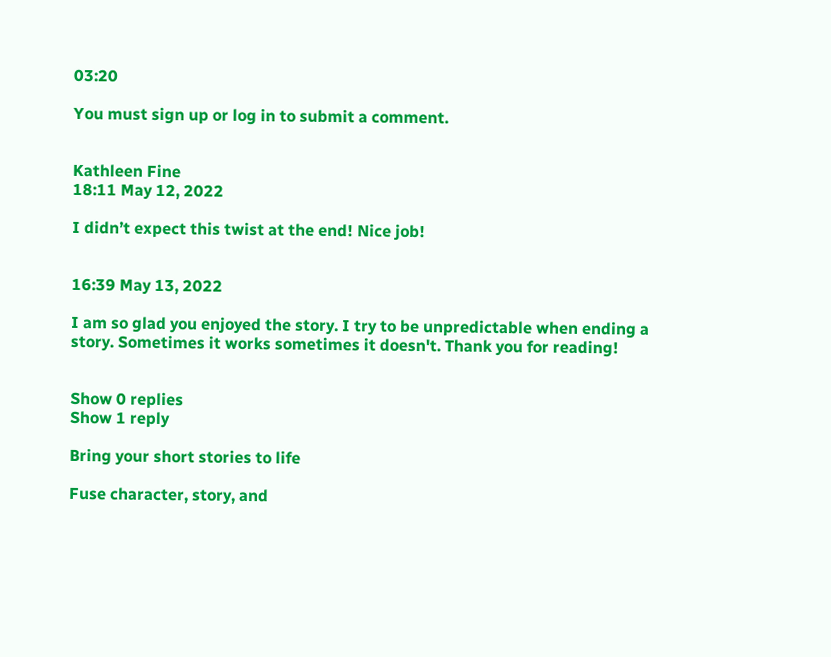03:20

You must sign up or log in to submit a comment.


Kathleen Fine
18:11 May 12, 2022

I didn’t expect this twist at the end! Nice job!


16:39 May 13, 2022

I am so glad you enjoyed the story. I try to be unpredictable when ending a story. Sometimes it works sometimes it doesn't. Thank you for reading!


Show 0 replies
Show 1 reply

Bring your short stories to life

Fuse character, story, and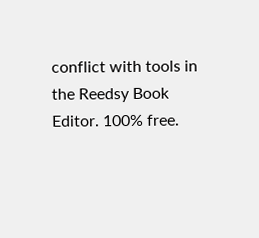conflict with tools in the Reedsy Book Editor. 100% free.